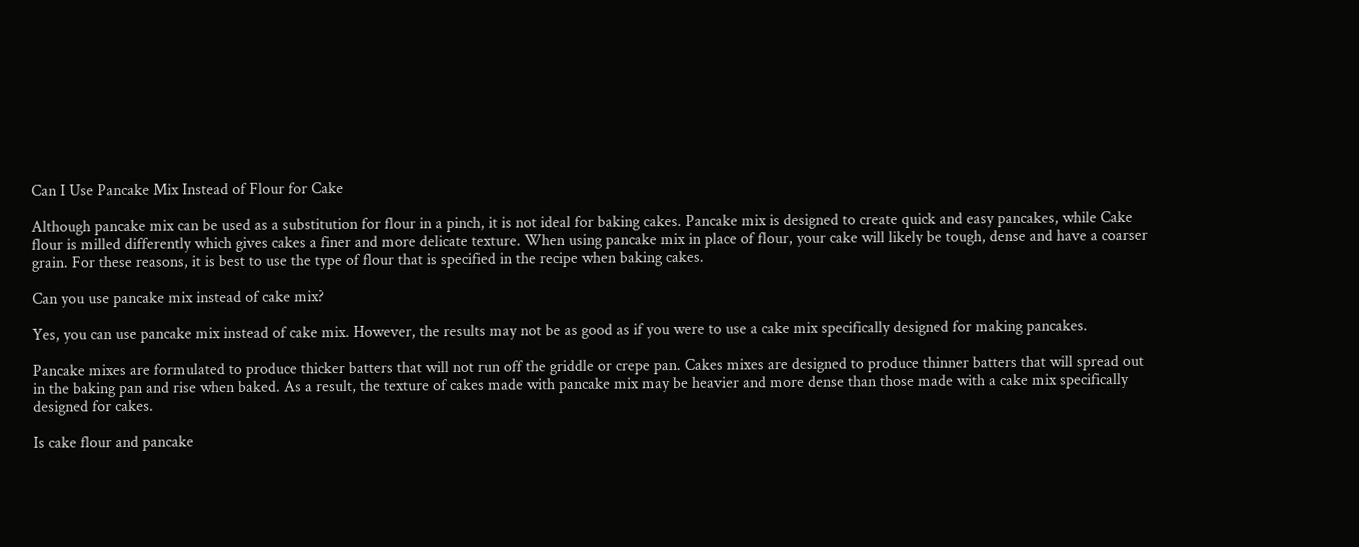Can I Use Pancake Mix Instead of Flour for Cake

Although pancake mix can be used as a substitution for flour in a pinch, it is not ideal for baking cakes. Pancake mix is designed to create quick and easy pancakes, while Cake flour is milled differently which gives cakes a finer and more delicate texture. When using pancake mix in place of flour, your cake will likely be tough, dense and have a coarser grain. For these reasons, it is best to use the type of flour that is specified in the recipe when baking cakes.

Can you use pancake mix instead of cake mix?

Yes, you can use pancake mix instead of cake mix. However, the results may not be as good as if you were to use a cake mix specifically designed for making pancakes.

Pancake mixes are formulated to produce thicker batters that will not run off the griddle or crepe pan. Cakes mixes are designed to produce thinner batters that will spread out in the baking pan and rise when baked. As a result, the texture of cakes made with pancake mix may be heavier and more dense than those made with a cake mix specifically designed for cakes.

Is cake flour and pancake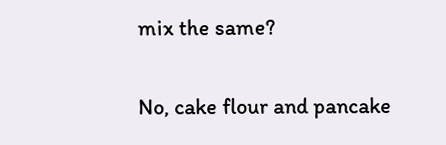mix the same?

No, cake flour and pancake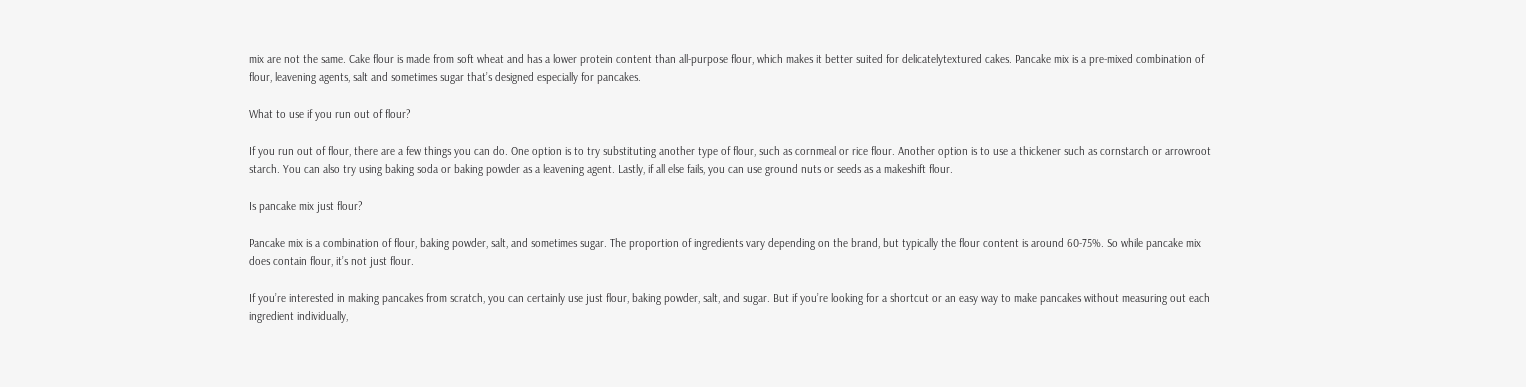mix are not the same. Cake flour is made from soft wheat and has a lower protein content than all-purpose flour, which makes it better suited for delicatelytextured cakes. Pancake mix is a pre-mixed combination of flour, leavening agents, salt and sometimes sugar that’s designed especially for pancakes.

What to use if you run out of flour?

If you run out of flour, there are a few things you can do. One option is to try substituting another type of flour, such as cornmeal or rice flour. Another option is to use a thickener such as cornstarch or arrowroot starch. You can also try using baking soda or baking powder as a leavening agent. Lastly, if all else fails, you can use ground nuts or seeds as a makeshift flour.

Is pancake mix just flour?

Pancake mix is a combination of flour, baking powder, salt, and sometimes sugar. The proportion of ingredients vary depending on the brand, but typically the flour content is around 60-75%. So while pancake mix does contain flour, it’s not just flour.

If you’re interested in making pancakes from scratch, you can certainly use just flour, baking powder, salt, and sugar. But if you’re looking for a shortcut or an easy way to make pancakes without measuring out each ingredient individually,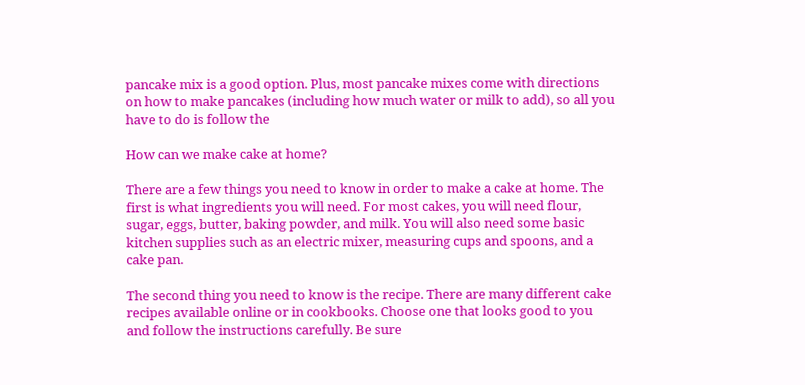pancake mix is a good option. Plus, most pancake mixes come with directions on how to make pancakes (including how much water or milk to add), so all you have to do is follow the

How can we make cake at home?

There are a few things you need to know in order to make a cake at home. The first is what ingredients you will need. For most cakes, you will need flour, sugar, eggs, butter, baking powder, and milk. You will also need some basic kitchen supplies such as an electric mixer, measuring cups and spoons, and a cake pan.

The second thing you need to know is the recipe. There are many different cake recipes available online or in cookbooks. Choose one that looks good to you and follow the instructions carefully. Be sure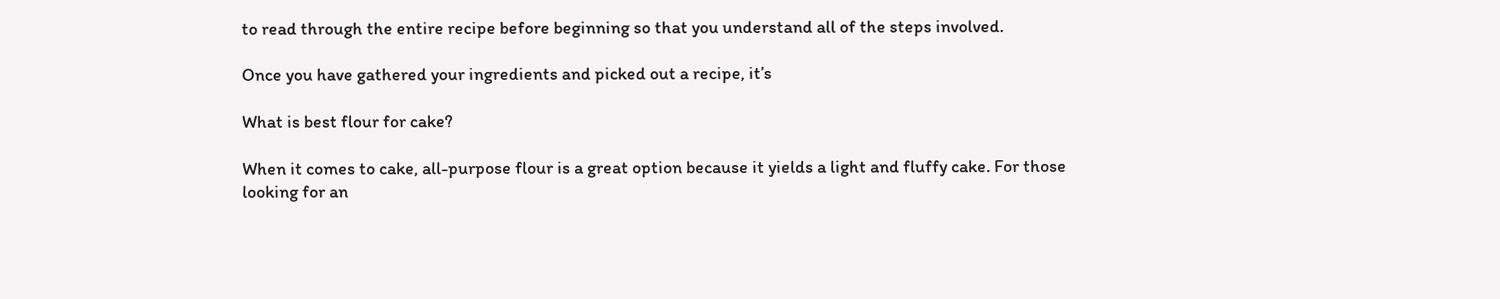to read through the entire recipe before beginning so that you understand all of the steps involved.

Once you have gathered your ingredients and picked out a recipe, it’s

What is best flour for cake?

When it comes to cake, all-purpose flour is a great option because it yields a light and fluffy cake. For those looking for an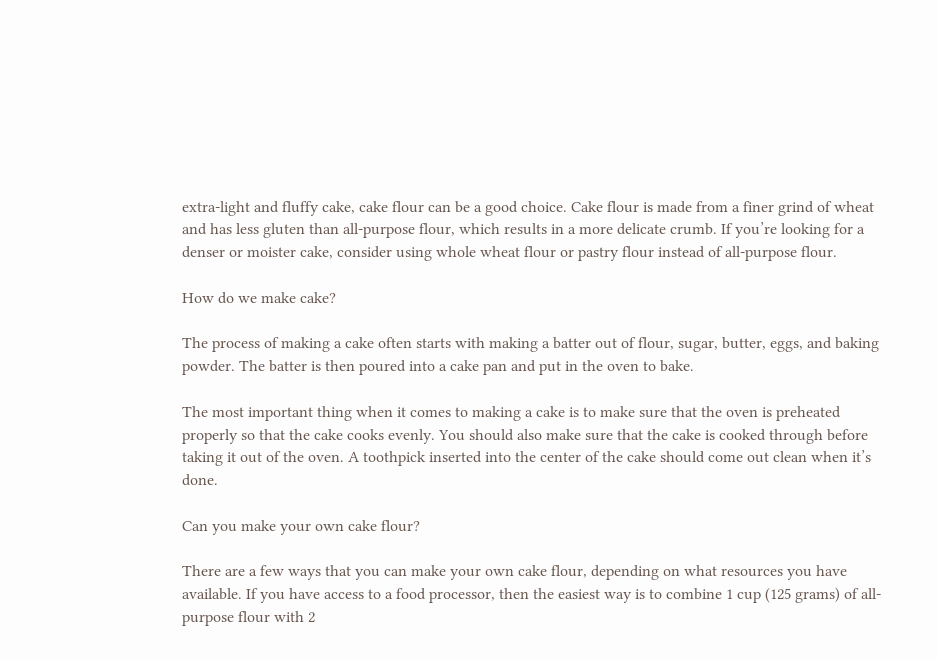extra-light and fluffy cake, cake flour can be a good choice. Cake flour is made from a finer grind of wheat and has less gluten than all-purpose flour, which results in a more delicate crumb. If you’re looking for a denser or moister cake, consider using whole wheat flour or pastry flour instead of all-purpose flour.

How do we make cake?

The process of making a cake often starts with making a batter out of flour, sugar, butter, eggs, and baking powder. The batter is then poured into a cake pan and put in the oven to bake.

The most important thing when it comes to making a cake is to make sure that the oven is preheated properly so that the cake cooks evenly. You should also make sure that the cake is cooked through before taking it out of the oven. A toothpick inserted into the center of the cake should come out clean when it’s done.

Can you make your own cake flour?

There are a few ways that you can make your own cake flour, depending on what resources you have available. If you have access to a food processor, then the easiest way is to combine 1 cup (125 grams) of all-purpose flour with 2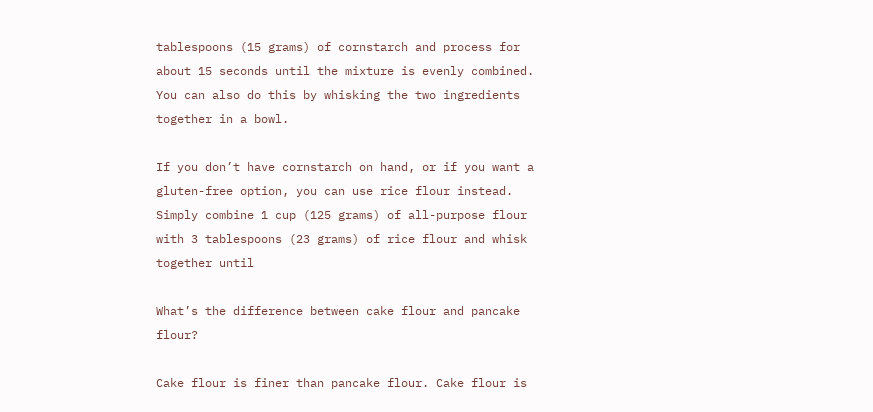tablespoons (15 grams) of cornstarch and process for about 15 seconds until the mixture is evenly combined. You can also do this by whisking the two ingredients together in a bowl.

If you don’t have cornstarch on hand, or if you want a gluten-free option, you can use rice flour instead. Simply combine 1 cup (125 grams) of all-purpose flour with 3 tablespoons (23 grams) of rice flour and whisk together until

What’s the difference between cake flour and pancake flour?

Cake flour is finer than pancake flour. Cake flour is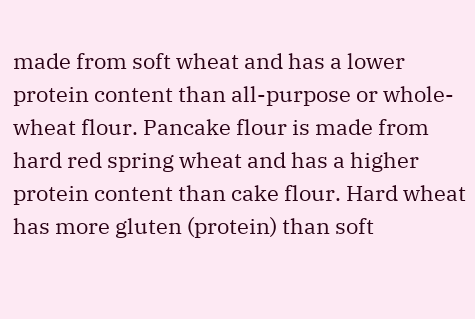made from soft wheat and has a lower protein content than all-purpose or whole-wheat flour. Pancake flour is made from hard red spring wheat and has a higher protein content than cake flour. Hard wheat has more gluten (protein) than soft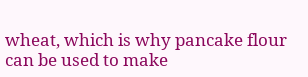wheat, which is why pancake flour can be used to make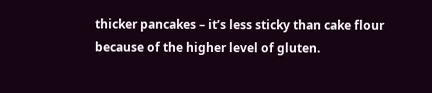thicker pancakes – it’s less sticky than cake flour because of the higher level of gluten.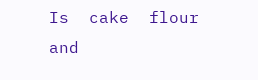Is  cake  flour  and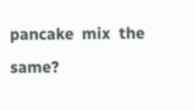pancake  mix  the  same?